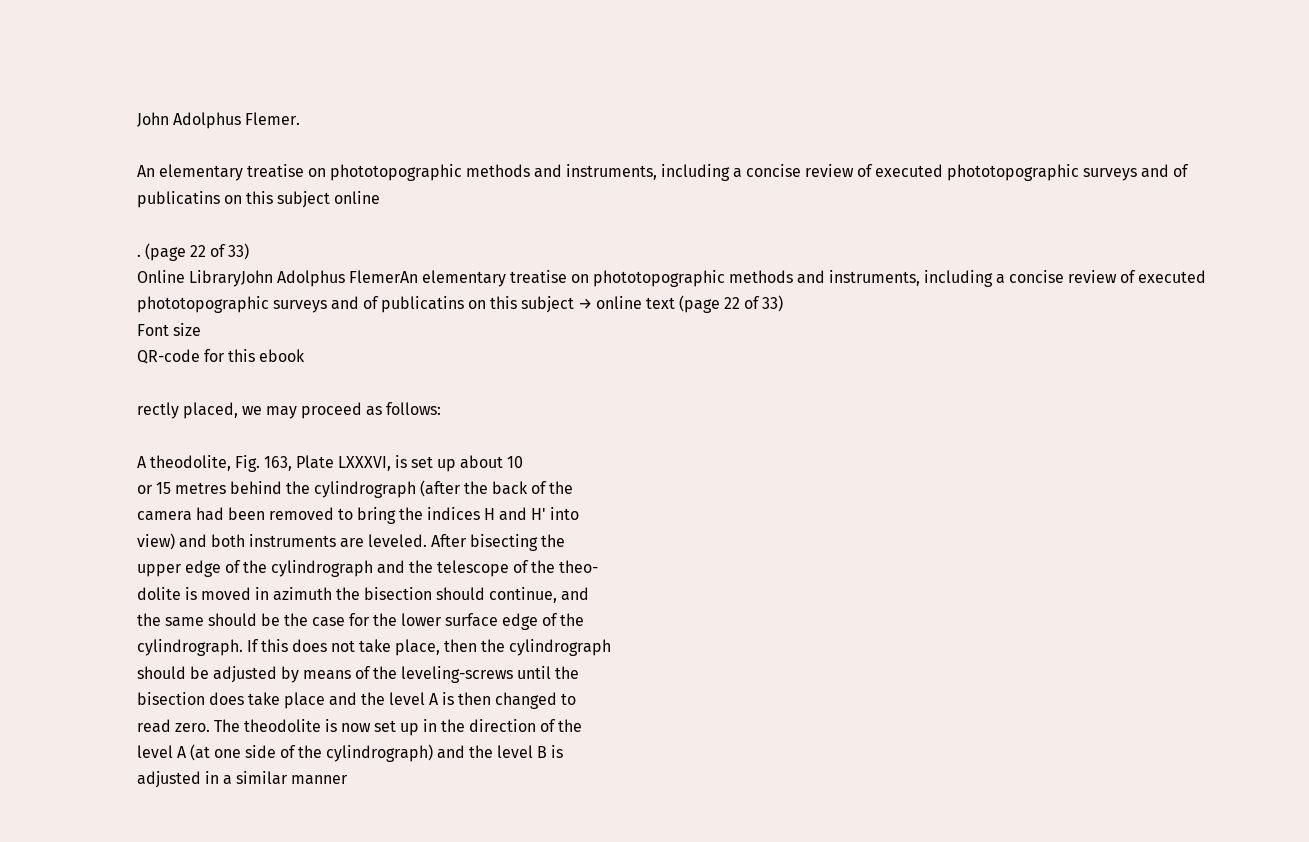John Adolphus Flemer.

An elementary treatise on phototopographic methods and instruments, including a concise review of executed phototopographic surveys and of publicatins on this subject online

. (page 22 of 33)
Online LibraryJohn Adolphus FlemerAn elementary treatise on phototopographic methods and instruments, including a concise review of executed phototopographic surveys and of publicatins on this subject → online text (page 22 of 33)
Font size
QR-code for this ebook

rectly placed, we may proceed as follows:

A theodolite, Fig. 163, Plate LXXXVI, is set up about 10
or 15 metres behind the cylindrograph (after the back of the
camera had been removed to bring the indices H and H' into
view) and both instruments are leveled. After bisecting the
upper edge of the cylindrograph and the telescope of the theo-
dolite is moved in azimuth the bisection should continue, and
the same should be the case for the lower surface edge of the
cylindrograph. If this does not take place, then the cylindrograph
should be adjusted by means of the leveling-screws until the
bisection does take place and the level A is then changed to
read zero. The theodolite is now set up in the direction of the
level A (at one side of the cylindrograph) and the level B is
adjusted in a similar manner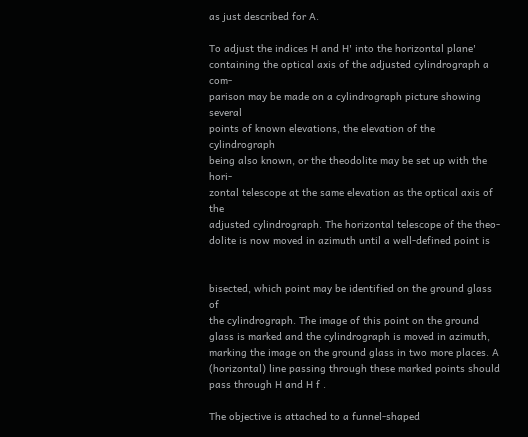as just described for A.

To adjust the indices H and H' into the horizontal plane'
containing the optical axis of the adjusted cylindrograph a com-
parison may be made on a cylindrograph picture showing several
points of known elevations, the elevation of the cylindrograph
being also known, or the theodolite may be set up with the hori-
zontal telescope at the same elevation as the optical axis of the
adjusted cylindrograph. The horizontal telescope of the theo-
dolite is now moved in azimuth until a well-defined point is


bisected, which point may be identified on the ground glass of
the cylindrograph. The image of this point on the ground
glass is marked and the cylindrograph is moved in azimuth,
marking the image on the ground glass in two more places. A
(horizontal) line passing through these marked points should
pass through H and H f .

The objective is attached to a funnel-shaped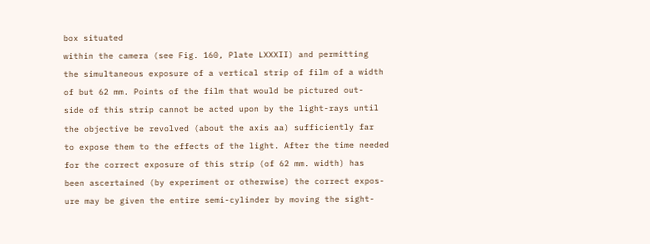box situated
within the camera (see Fig. 160, Plate LXXXII) and permitting
the simultaneous exposure of a vertical strip of film of a width
of but 62 mm. Points of the film that would be pictured out-
side of this strip cannot be acted upon by the light-rays until
the objective be revolved (about the axis aa) sufficiently far
to expose them to the effects of the light. After the time needed
for the correct exposure of this strip (of 62 mm. width) has
been ascertained (by experiment or otherwise) the correct expos-
ure may be given the entire semi-cylinder by moving the sight-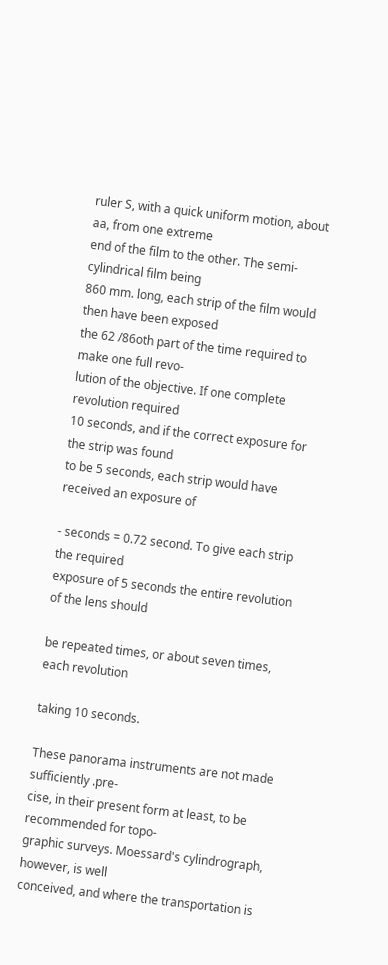ruler S, with a quick uniform motion, about aa, from one extreme
end of the film to the other. The semi- cylindrical film being
860 mm. long, each strip of the film would then have been exposed
the 62 /86oth part of the time required to make one full revo-
lution of the objective. If one complete revolution required
10 seconds, and if the correct exposure for the strip was found
to be 5 seconds, each strip would have received an exposure of

- seconds = 0.72 second. To give each strip the required
exposure of 5 seconds the entire revolution of the lens should

be repeated times, or about seven times, each revolution

taking 10 seconds.

These panorama instruments are not made sufficiently .pre-
cise, in their present form at least, to be recommended for topo-
graphic surveys. Moessard's cylindrograph, however, is well
conceived, and where the transportation is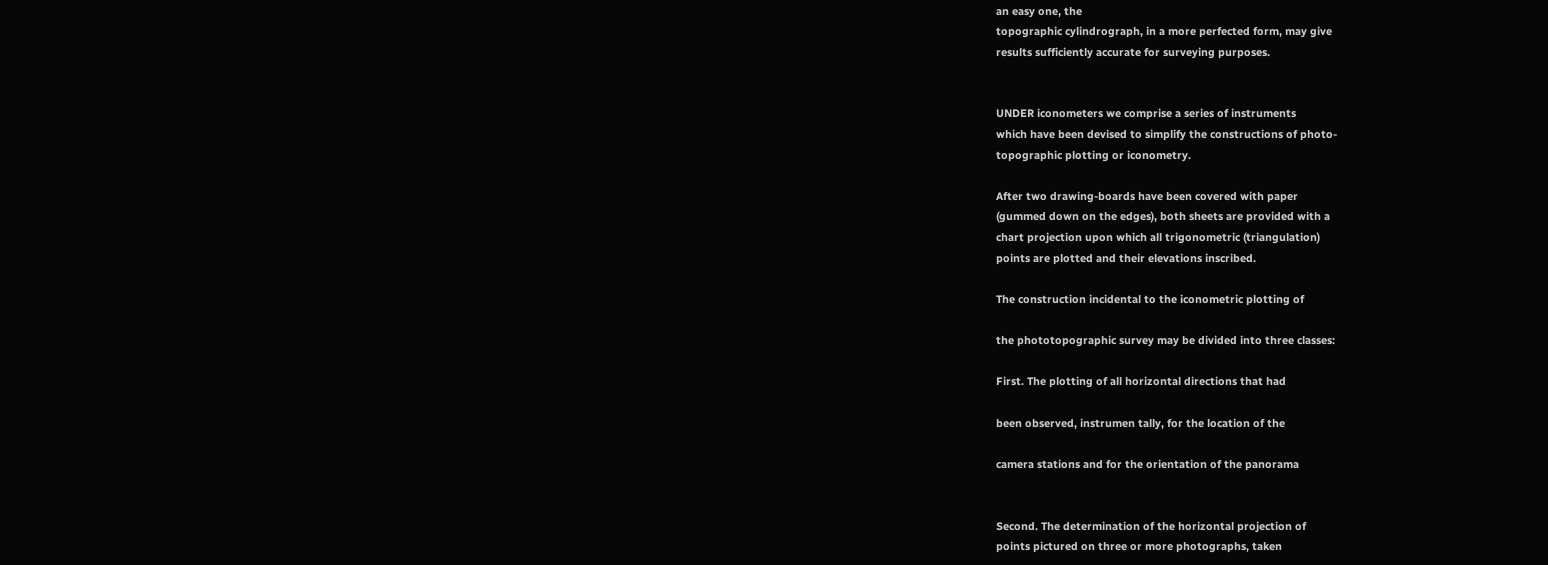an easy one, the
topographic cylindrograph, in a more perfected form, may give
results sufficiently accurate for surveying purposes.


UNDER iconometers we comprise a series of instruments
which have been devised to simplify the constructions of photo-
topographic plotting or iconometry.

After two drawing-boards have been covered with paper
(gummed down on the edges), both sheets are provided with a
chart projection upon which all trigonometric (triangulation)
points are plotted and their elevations inscribed.

The construction incidental to the iconometric plotting of

the phototopographic survey may be divided into three classes:

First. The plotting of all horizontal directions that had

been observed, instrumen tally, for the location of the

camera stations and for the orientation of the panorama


Second. The determination of the horizontal projection of
points pictured on three or more photographs, taken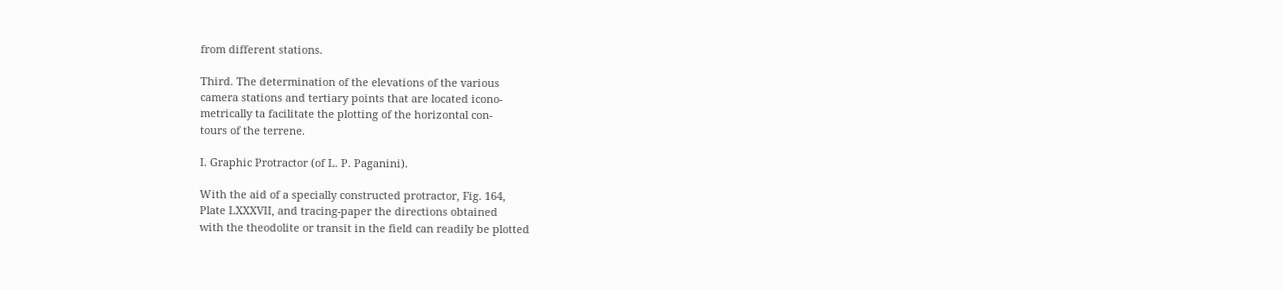from different stations.

Third. The determination of the elevations of the various
camera stations and tertiary points that are located icono-
metrically ta facilitate the plotting of the horizontal con-
tours of the terrene.

I. Graphic Protractor (of L. P. Paganini).

With the aid of a specially constructed protractor, Fig. 164,
Plate LXXXVII, and tracing-paper the directions obtained
with the theodolite or transit in the field can readily be plotted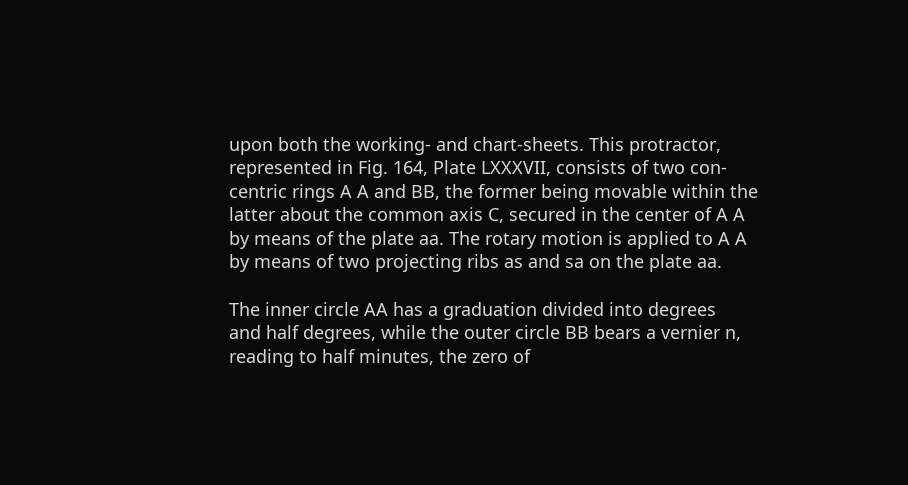upon both the working- and chart-sheets. This protractor,
represented in Fig. 164, Plate LXXXVII, consists of two con-
centric rings A A and BB, the former being movable within the
latter about the common axis C, secured in the center of A A
by means of the plate aa. The rotary motion is applied to A A
by means of two projecting ribs as and sa on the plate aa.

The inner circle AA has a graduation divided into degrees
and half degrees, while the outer circle BB bears a vernier n,
reading to half minutes, the zero of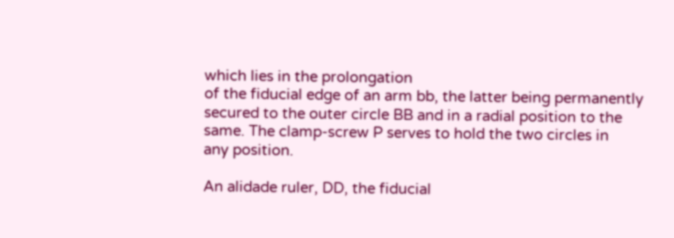which lies in the prolongation
of the fiducial edge of an arm bb, the latter being permanently
secured to the outer circle BB and in a radial position to the
same. The clamp-screw P serves to hold the two circles in
any position.

An alidade ruler, DD, the fiducial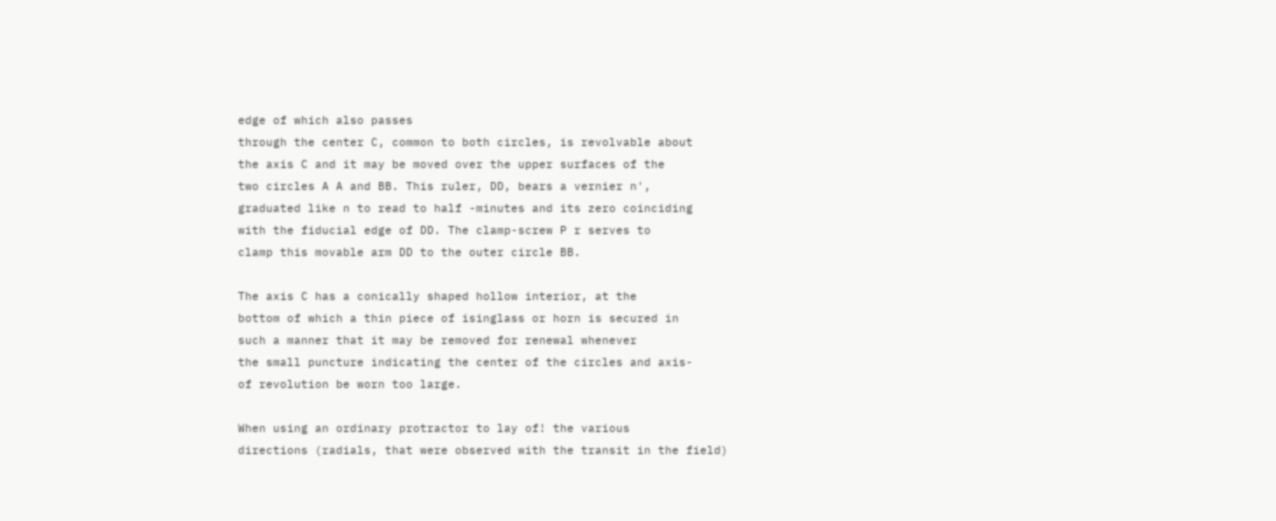edge of which also passes
through the center C, common to both circles, is revolvable about
the axis C and it may be moved over the upper surfaces of the
two circles A A and BB. This ruler, DD, bears a vernier n',
graduated like n to read to half -minutes and its zero coinciding
with the fiducial edge of DD. The clamp-screw P r serves to
clamp this movable arm DD to the outer circle BB.

The axis C has a conically shaped hollow interior, at the
bottom of which a thin piece of isinglass or horn is secured in
such a manner that it may be removed for renewal whenever
the small puncture indicating the center of the circles and axis-
of revolution be worn too large.

When using an ordinary protractor to lay of! the various
directions (radials, that were observed with the transit in the field)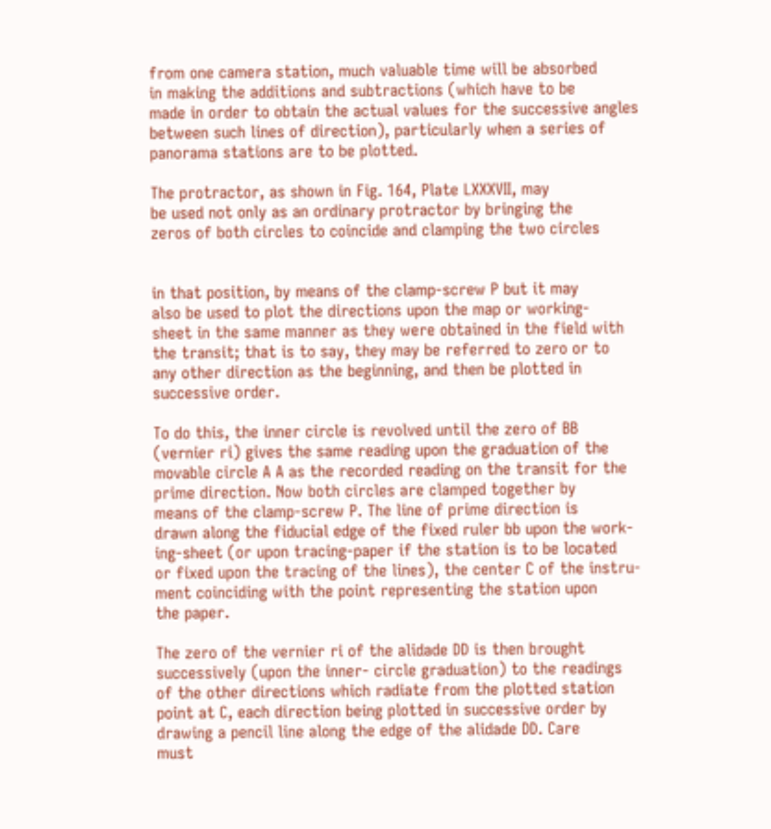from one camera station, much valuable time will be absorbed
in making the additions and subtractions (which have to be
made in order to obtain the actual values for the successive angles
between such lines of direction), particularly when a series of
panorama stations are to be plotted.

The protractor, as shown in Fig. 164, Plate LXXXVII, may
be used not only as an ordinary protractor by bringing the
zeros of both circles to coincide and clamping the two circles


in that position, by means of the clamp-screw P but it may
also be used to plot the directions upon the map or working-
sheet in the same manner as they were obtained in the field with
the transit; that is to say, they may be referred to zero or to
any other direction as the beginning, and then be plotted in
successive order.

To do this, the inner circle is revolved until the zero of BB
(vernier ri) gives the same reading upon the graduation of the
movable circle A A as the recorded reading on the transit for the
prime direction. Now both circles are clamped together by
means of the clamp-screw P. The line of prime direction is
drawn along the fiducial edge of the fixed ruler bb upon the work-
ing-sheet (or upon tracing-paper if the station is to be located
or fixed upon the tracing of the lines), the center C of the instru-
ment coinciding with the point representing the station upon
the paper.

The zero of the vernier ri of the alidade DD is then brought
successively (upon the inner- circle graduation) to the readings
of the other directions which radiate from the plotted station
point at C, each direction being plotted in successive order by
drawing a pencil line along the edge of the alidade DD. Care
must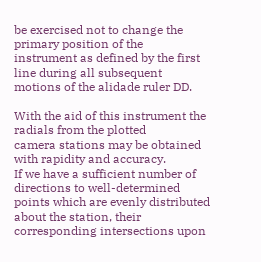be exercised not to change the primary position of the
instrument as defined by the first line during all subsequent
motions of the alidade ruler DD.

With the aid of this instrument the radials from the plotted
camera stations may be obtained with rapidity and accuracy.
If we have a sufficient number of directions to well-determined
points which are evenly distributed about the station, their
corresponding intersections upon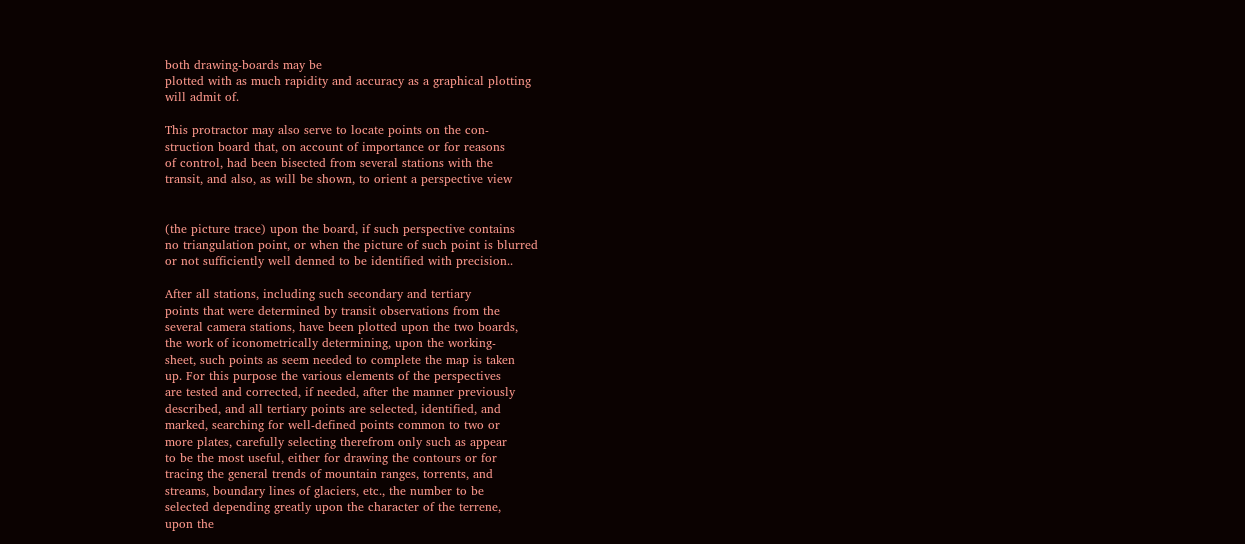both drawing-boards may be
plotted with as much rapidity and accuracy as a graphical plotting
will admit of.

This protractor may also serve to locate points on the con-
struction board that, on account of importance or for reasons
of control, had been bisected from several stations with the
transit, and also, as will be shown, to orient a perspective view


(the picture trace) upon the board, if such perspective contains
no triangulation point, or when the picture of such point is blurred
or not sufficiently well denned to be identified with precision..

After all stations, including such secondary and tertiary
points that were determined by transit observations from the
several camera stations, have been plotted upon the two boards,
the work of iconometrically determining, upon the working-
sheet, such points as seem needed to complete the map is taken
up. For this purpose the various elements of the perspectives
are tested and corrected, if needed, after the manner previously
described, and all tertiary points are selected, identified, and
marked, searching for well-defined points common to two or
more plates, carefully selecting therefrom only such as appear
to be the most useful, either for drawing the contours or for
tracing the general trends of mountain ranges, torrents, and
streams, boundary lines of glaciers, etc., the number to be
selected depending greatly upon the character of the terrene,
upon the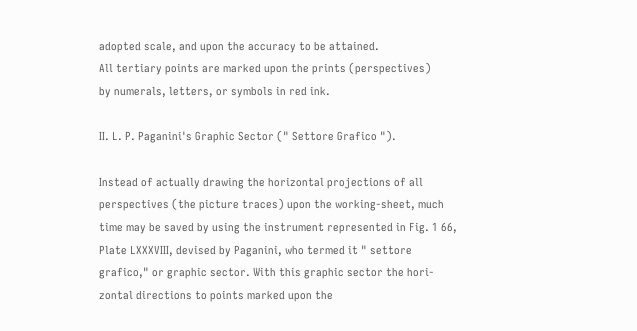adopted scale, and upon the accuracy to be attained.
All tertiary points are marked upon the prints (perspectives)
by numerals, letters, or symbols in red ink.

II. L. P. Paganini's Graphic Sector (" Settore Grafico ").

Instead of actually drawing the horizontal projections of all
perspectives (the picture traces) upon the working-sheet, much
time may be saved by using the instrument represented in Fig. 1 66,
Plate LXXXVIII, devised by Paganini, who termed it " settore
grafico," or graphic sector. With this graphic sector the hori-
zontal directions to points marked upon the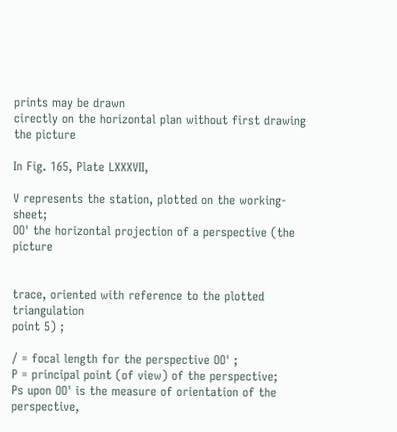prints may be drawn
cirectly on the horizontal plan without first drawing the picture

In Fig. 165, Plate LXXXVII,

V represents the station, plotted on the working- sheet;
OO' the horizontal projection of a perspective (the picture


trace, oriented with reference to the plotted triangulation
point 5) ;

/ = focal length for the perspective OO' ;
P = principal point (of view) of the perspective;
Ps upon OO' is the measure of orientation of the perspective,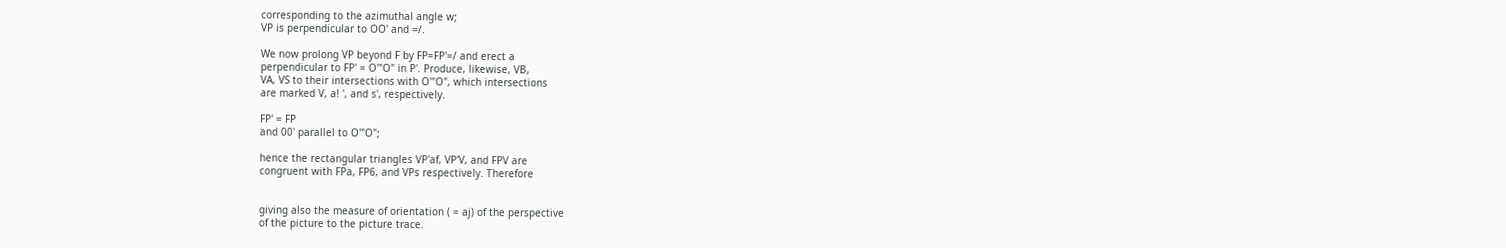corresponding to the azimuthal angle w;
VP is perpendicular to OO' and =/.

We now prolong VP beyond F by FP=FP'=/ and erect a
perpendicular to FP' = O'"O" in P'. Produce, likewise, VB,
VA, VS to their intersections with O'"O", which intersections
are marked V, a! ', and s', respectively.

FP' = FP
and 00' parallel to O'"O";

hence the rectangular triangles VP'af, VP'V, and FPV are
congruent with FPa, FP6, and VPs respectively. Therefore


giving also the measure of orientation ( = aj) of the perspective
of the picture to the picture trace.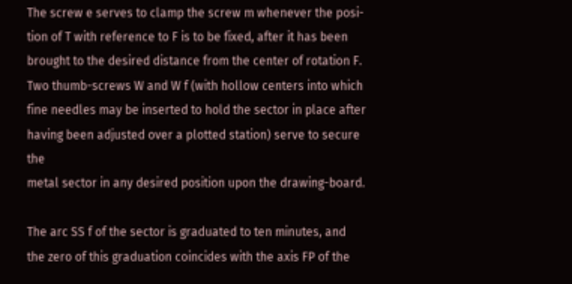The screw e serves to clamp the screw m whenever the posi-
tion of T with reference to F is to be fixed, after it has been
brought to the desired distance from the center of rotation F.
Two thumb-screws W and W f (with hollow centers into which
fine needles may be inserted to hold the sector in place after
having been adjusted over a plotted station) serve to secure the
metal sector in any desired position upon the drawing-board.

The arc SS f of the sector is graduated to ten minutes, and
the zero of this graduation coincides with the axis FP of the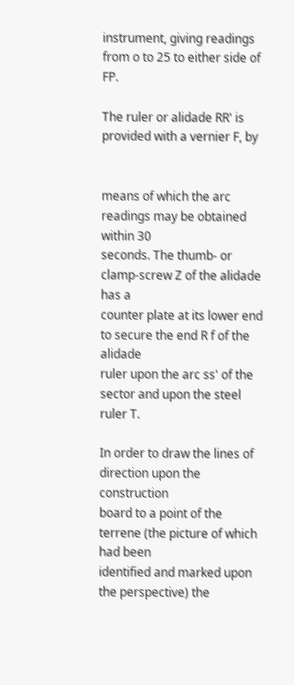instrument, giving readings from o to 25 to either side of FP.

The ruler or alidade RR' is provided with a vernier F, by


means of which the arc readings may be obtained within 30
seconds. The thumb- or clamp-screw Z of the alidade has a
counter plate at its lower end to secure the end R f of the alidade
ruler upon the arc ss' of the sector and upon the steel ruler T.

In order to draw the lines of direction upon the construction
board to a point of the terrene (the picture of which had been
identified and marked upon the perspective) the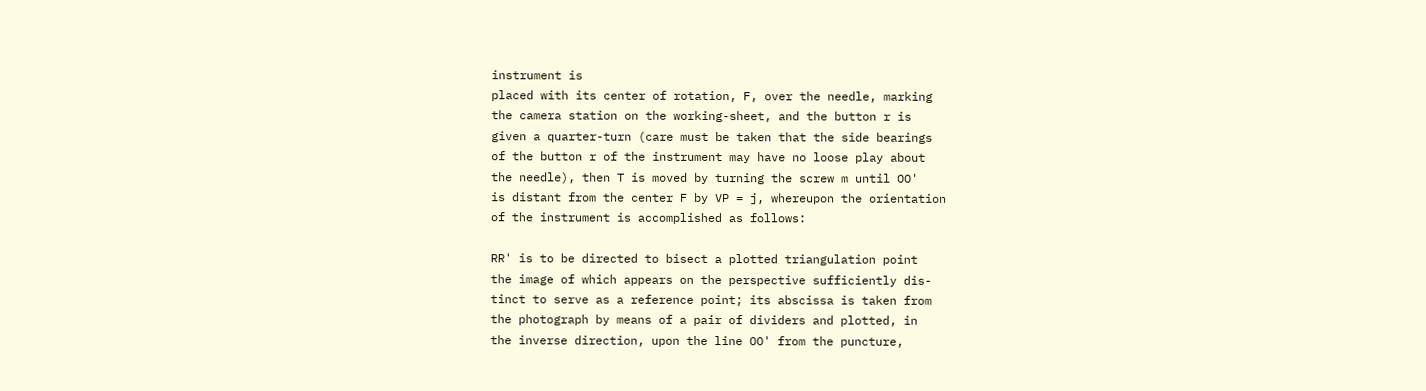instrument is
placed with its center of rotation, F, over the needle, marking
the camera station on the working-sheet, and the button r is
given a quarter-turn (care must be taken that the side bearings
of the button r of the instrument may have no loose play about
the needle), then T is moved by turning the screw m until OO'
is distant from the center F by VP = j, whereupon the orientation
of the instrument is accomplished as follows:

RR' is to be directed to bisect a plotted triangulation point
the image of which appears on the perspective sufficiently dis-
tinct to serve as a reference point; its abscissa is taken from
the photograph by means of a pair of dividers and plotted, in
the inverse direction, upon the line OO' from the puncture,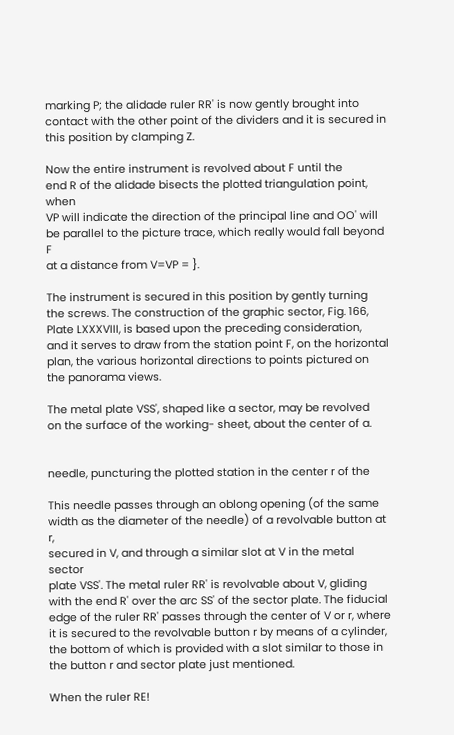marking P; the alidade ruler RR' is now gently brought into
contact with the other point of the dividers and it is secured in
this position by clamping Z.

Now the entire instrument is revolved about F until the
end R of the alidade bisects the plotted triangulation point, when
VP will indicate the direction of the principal line and OO' will
be parallel to the picture trace, which really would fall beyond F
at a distance from V=VP = }.

The instrument is secured in this position by gently turning
the screws. The construction of the graphic sector, Fig. 166,
Plate LXXXVIII, is based upon the preceding consideration,
and it serves to draw from the station point F, on the horizontal
plan, the various horizontal directions to points pictured on
the panorama views.

The metal plate VSS', shaped like a sector, may be revolved
on the surface of the working- sheet, about the center of a.


needle, puncturing the plotted station in the center r of the

This needle passes through an oblong opening (of the same
width as the diameter of the needle) of a revolvable button at r,
secured in V, and through a similar slot at V in the metal sector
plate VSS'. The metal ruler RR' is revolvable about V, gliding
with the end R' over the arc SS' of the sector plate. The fiducial
edge of the ruler RR' passes through the center of V or r, where
it is secured to the revolvable button r by means of a cylinder,
the bottom of which is provided with a slot similar to those in
the button r and sector plate just mentioned.

When the ruler RE!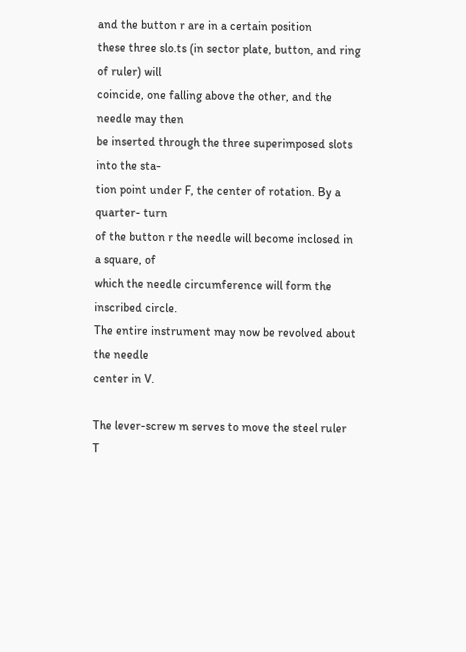and the button r are in a certain position
these three slo.ts (in sector plate, button, and ring of ruler) will
coincide, one falling above the other, and the needle may then
be inserted through the three superimposed slots into the sta-
tion point under F, the center of rotation. By a quarter- turn
of the button r the needle will become inclosed in a square, of
which the needle circumference will form the inscribed circle.
The entire instrument may now be revolved about the needle
center in V.

The lever-screw m serves to move the steel ruler T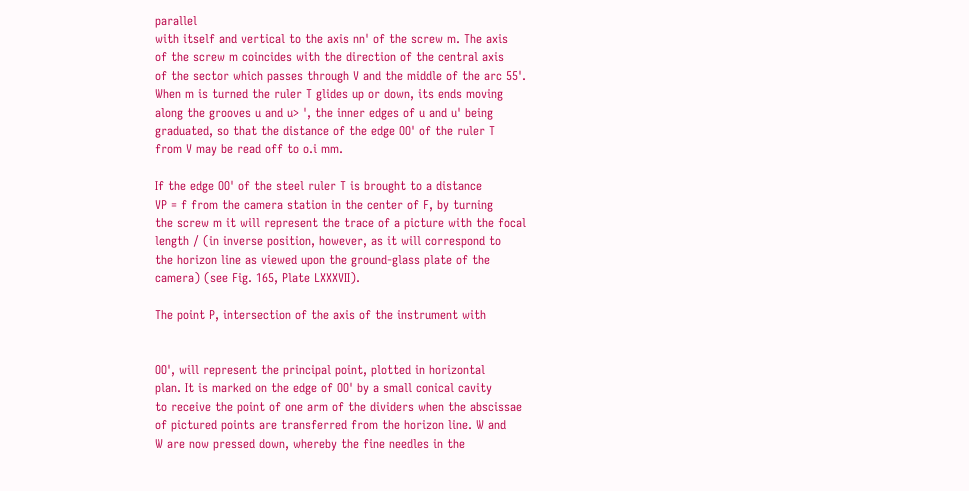parallel
with itself and vertical to the axis nn' of the screw m. The axis
of the screw m coincides with the direction of the central axis
of the sector which passes through V and the middle of the arc 55'.
When m is turned the ruler T glides up or down, its ends moving
along the grooves u and u> ', the inner edges of u and u' being
graduated, so that the distance of the edge OO' of the ruler T
from V may be read off to o.i mm.

If the edge OO' of the steel ruler T is brought to a distance
VP = f from the camera station in the center of F, by turning
the screw m it will represent the trace of a picture with the focal
length / (in inverse position, however, as it will correspond to
the horizon line as viewed upon the ground-glass plate of the
camera) (see Fig. 165, Plate LXXXVII).

The point P, intersection of the axis of the instrument with


OO', will represent the principal point, plotted in horizontal
plan. It is marked on the edge of OO' by a small conical cavity
to receive the point of one arm of the dividers when the abscissae
of pictured points are transferred from the horizon line. W and
W are now pressed down, whereby the fine needles in the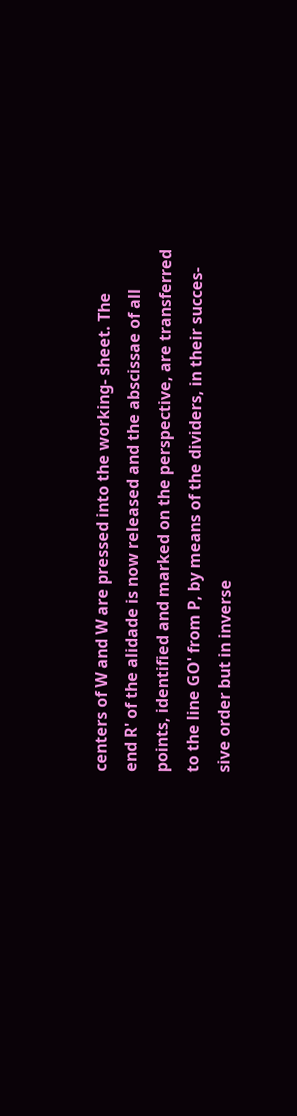centers of W and W are pressed into the working- sheet. The
end R' of the alidade is now released and the abscissae of all
points, identified and marked on the perspective, are transferred
to the line GO' from P, by means of the dividers, in their succes-
sive order but in inverse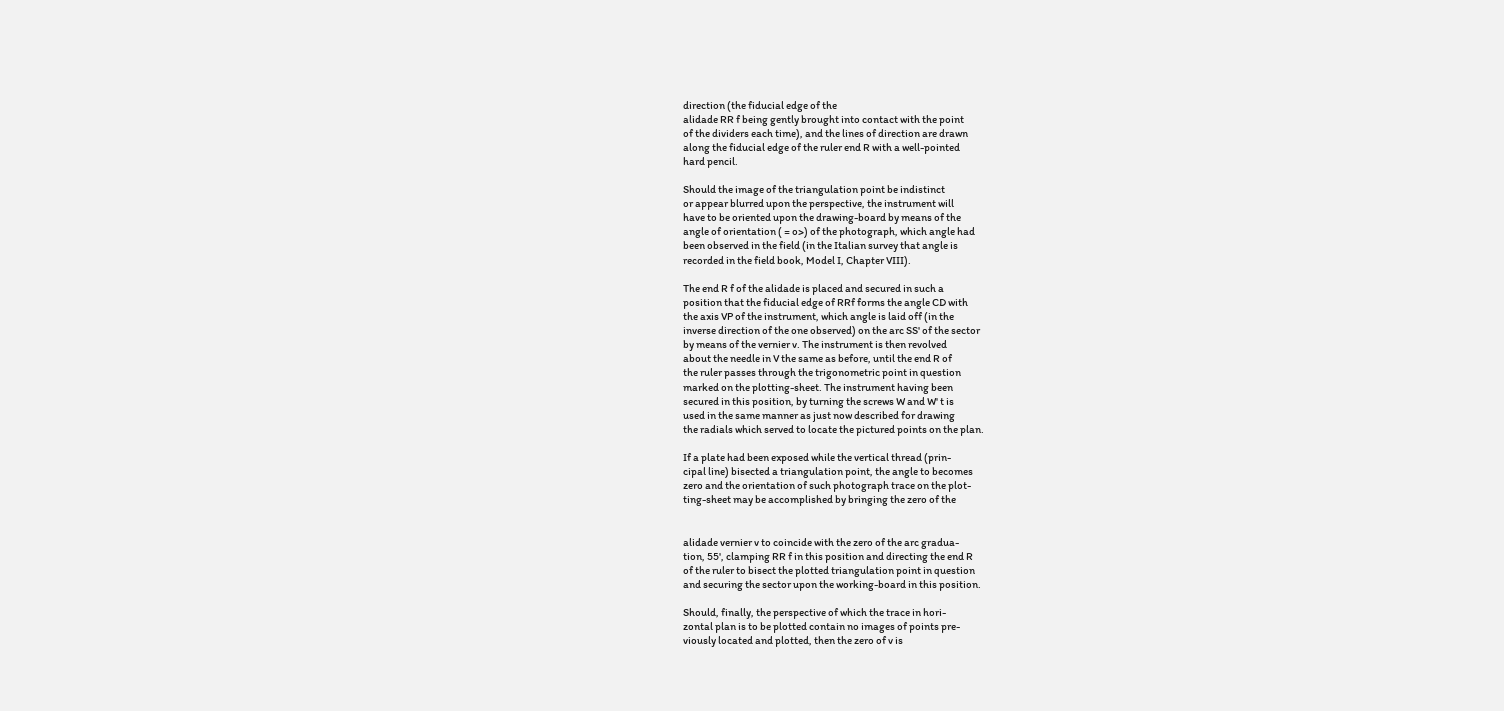direction (the fiducial edge of the
alidade RR f being gently brought into contact with the point
of the dividers each time), and the lines of direction are drawn
along the fiducial edge of the ruler end R with a well-pointed
hard pencil.

Should the image of the triangulation point be indistinct
or appear blurred upon the perspective, the instrument will
have to be oriented upon the drawing-board by means of the
angle of orientation ( = o>) of the photograph, which angle had
been observed in the field (in the Italian survey that angle is
recorded in the field book, Model I, Chapter VIII).

The end R f of the alidade is placed and secured in such a
position that the fiducial edge of RRf forms the angle CD with
the axis VP of the instrument, which angle is laid off (in the
inverse direction of the one observed) on the arc SS' of the sector
by means of the vernier v. The instrument is then revolved
about the needle in V the same as before, until the end R of
the ruler passes through the trigonometric point in question
marked on the plotting-sheet. The instrument having been
secured in this position, by turning the screws W and W' t is
used in the same manner as just now described for drawing
the radials which served to locate the pictured points on the plan.

If a plate had been exposed while the vertical thread (prin-
cipal line) bisected a triangulation point, the angle to becomes
zero and the orientation of such photograph trace on the plot-
ting-sheet may be accomplished by bringing the zero of the


alidade vernier v to coincide with the zero of the arc gradua-
tion, 55', clamping RR f in this position and directing the end R
of the ruler to bisect the plotted triangulation point in question
and securing the sector upon the working-board in this position.

Should, finally, the perspective of which the trace in hori-
zontal plan is to be plotted contain no images of points pre-
viously located and plotted, then the zero of v is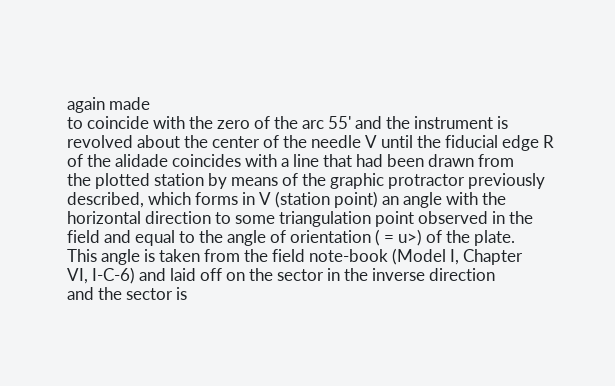again made
to coincide with the zero of the arc 55' and the instrument is
revolved about the center of the needle V until the fiducial edge R
of the alidade coincides with a line that had been drawn from
the plotted station by means of the graphic protractor previously
described, which forms in V (station point) an angle with the
horizontal direction to some triangulation point observed in the
field and equal to the angle of orientation ( = u>) of the plate.
This angle is taken from the field note-book (Model I, Chapter
VI, I-C-6) and laid off on the sector in the inverse direction
and the sector is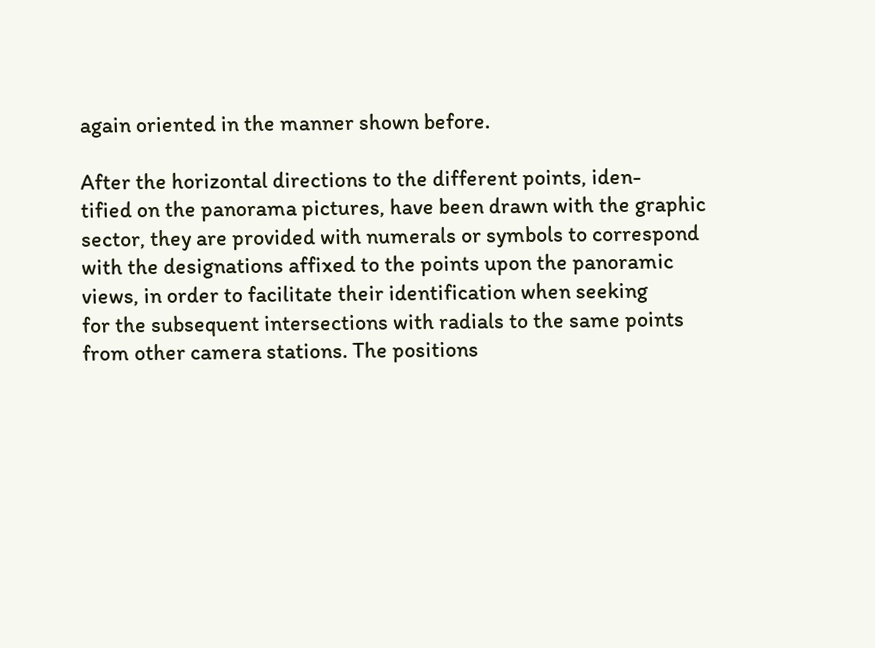again oriented in the manner shown before.

After the horizontal directions to the different points, iden-
tified on the panorama pictures, have been drawn with the graphic
sector, they are provided with numerals or symbols to correspond
with the designations affixed to the points upon the panoramic
views, in order to facilitate their identification when seeking
for the subsequent intersections with radials to the same points
from other camera stations. The positions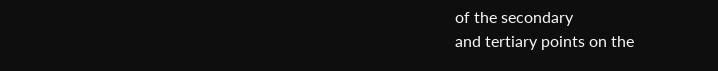of the secondary
and tertiary points on the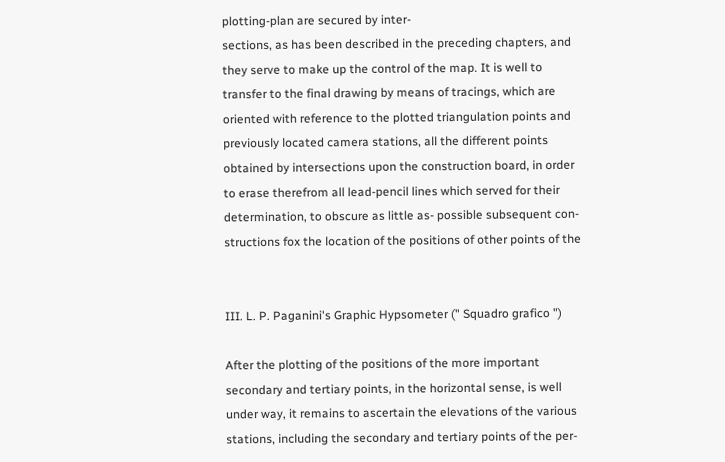plotting-plan are secured by inter-
sections, as has been described in the preceding chapters, and
they serve to make up the control of the map. It is well to
transfer to the final drawing by means of tracings, which are
oriented with reference to the plotted triangulation points and
previously located camera stations, all the different points
obtained by intersections upon the construction board, in order
to erase therefrom all lead-pencil lines which served for their
determination, to obscure as little as- possible subsequent con-
structions fox the location of the positions of other points of the


III. L. P. Paganini's Graphic Hypsometer (" Squadro grafico ")

After the plotting of the positions of the more important
secondary and tertiary points, in the horizontal sense, is well
under way, it remains to ascertain the elevations of the various
stations, including the secondary and tertiary points of the per-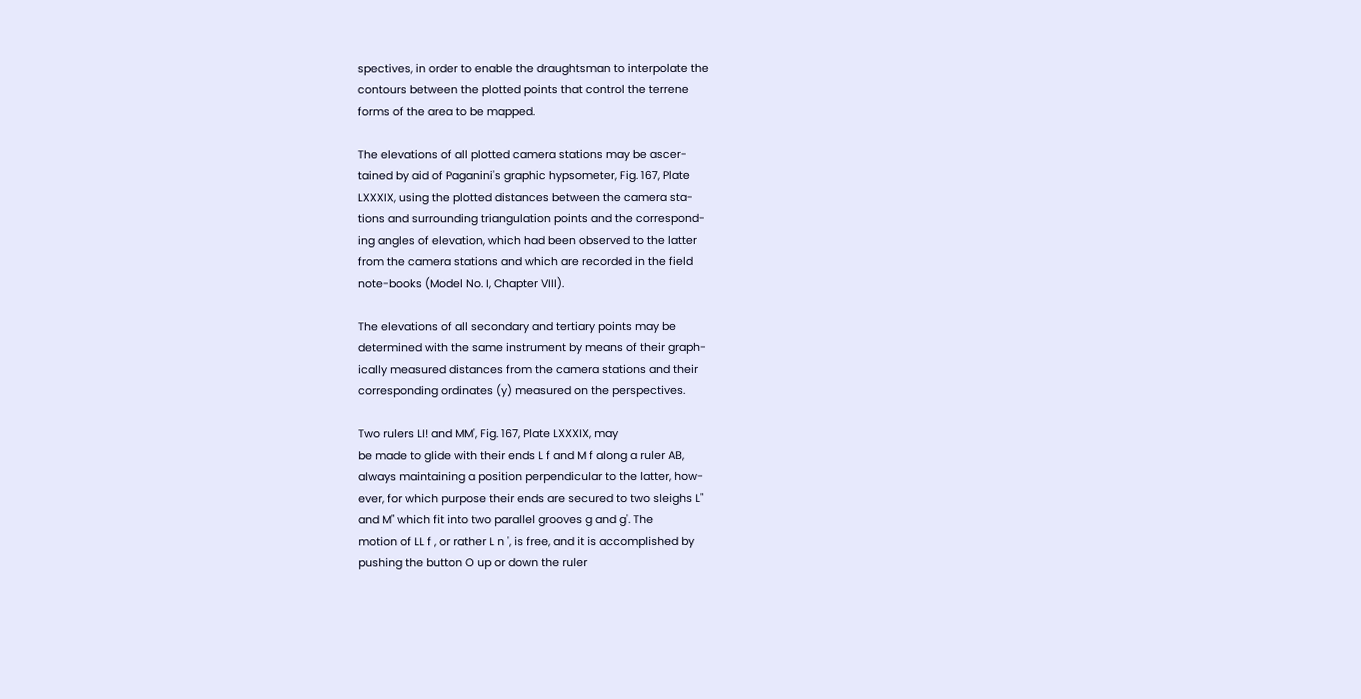spectives, in order to enable the draughtsman to interpolate the
contours between the plotted points that control the terrene
forms of the area to be mapped.

The elevations of all plotted camera stations may be ascer-
tained by aid of Paganini's graphic hypsometer, Fig. 167, Plate
LXXXIX, using the plotted distances between the camera sta-
tions and surrounding triangulation points and the correspond-
ing angles of elevation, which had been observed to the latter
from the camera stations and which are recorded in the field
note-books (Model No. I, Chapter VIII).

The elevations of all secondary and tertiary points may be
determined with the same instrument by means of their graph-
ically measured distances from the camera stations and their
corresponding ordinates (y) measured on the perspectives.

Two rulers LI! and MM', Fig. 167, Plate LXXXIX, may
be made to glide with their ends L f and M f along a ruler AB,
always maintaining a position perpendicular to the latter, how-
ever, for which purpose their ends are secured to two sleighs L"
and M" which fit into two parallel grooves g and g'. The
motion of LL f , or rather L n ', is free, and it is accomplished by
pushing the button O up or down the ruler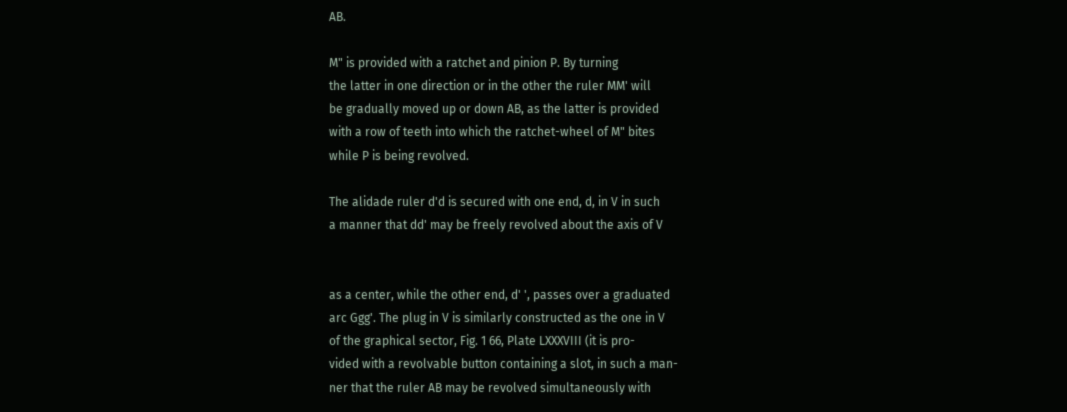AB.

M" is provided with a ratchet and pinion P. By turning
the latter in one direction or in the other the ruler MM' will
be gradually moved up or down AB, as the latter is provided
with a row of teeth into which the ratchet-wheel of M" bites
while P is being revolved.

The alidade ruler d'd is secured with one end, d, in V in such
a manner that dd' may be freely revolved about the axis of V


as a center, while the other end, d' ', passes over a graduated
arc Ggg'. The plug in V is similarly constructed as the one in V
of the graphical sector, Fig. 1 66, Plate LXXXVIII (it is pro-
vided with a revolvable button containing a slot, in such a man-
ner that the ruler AB may be revolved simultaneously with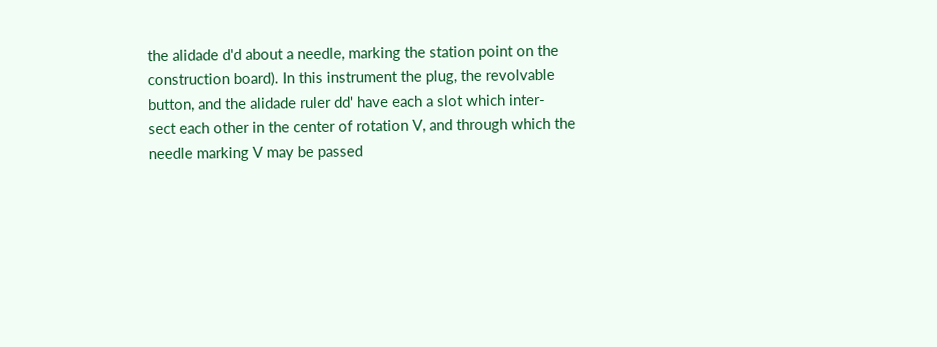the alidade d'd about a needle, marking the station point on the
construction board). In this instrument the plug, the revolvable
button, and the alidade ruler dd' have each a slot which inter-
sect each other in the center of rotation V, and through which the
needle marking V may be passed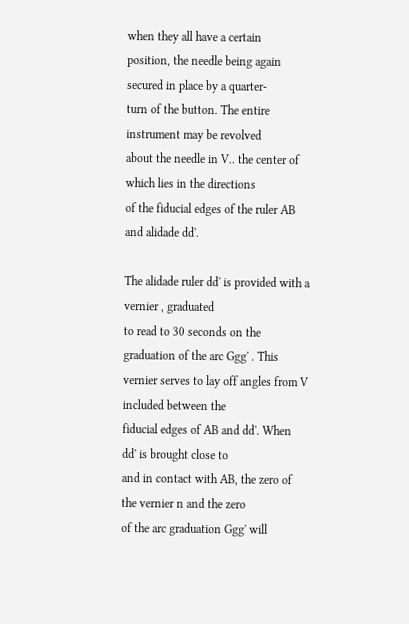when they all have a certain
position, the needle being again secured in place by a quarter-
turn of the button. The entire instrument may be revolved
about the needle in V.. the center of which lies in the directions
of the fiducial edges of the ruler AB and alidade dd'.

The alidade ruler dd' is provided with a vernier , graduated
to read to 30 seconds on the graduation of the arc Ggg' . This
vernier serves to lay off angles from V included between the
fiducial edges of AB and dd'. When dd' is brought close to
and in contact with AB, the zero of the vernier n and the zero
of the arc graduation Ggg' will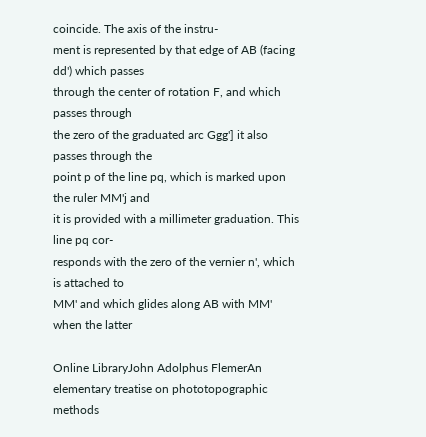coincide. The axis of the instru-
ment is represented by that edge of AB (facing dd') which passes
through the center of rotation F, and which passes through
the zero of the graduated arc Ggg'] it also passes through the
point p of the line pq, which is marked upon the ruler MM'j and
it is provided with a millimeter graduation. This line pq cor-
responds with the zero of the vernier n', which is attached to
MM' and which glides along AB with MM' when the latter

Online LibraryJohn Adolphus FlemerAn elementary treatise on phototopographic methods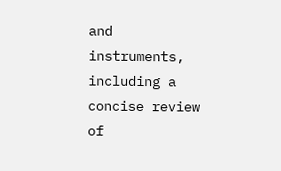and instruments, including a concise review of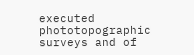executed phototopographic surveys and of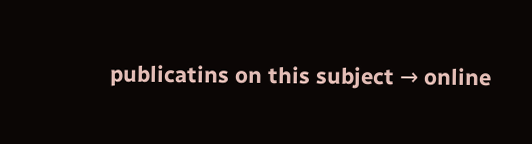publicatins on this subject → online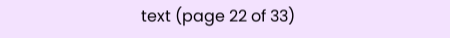text (page 22 of 33)